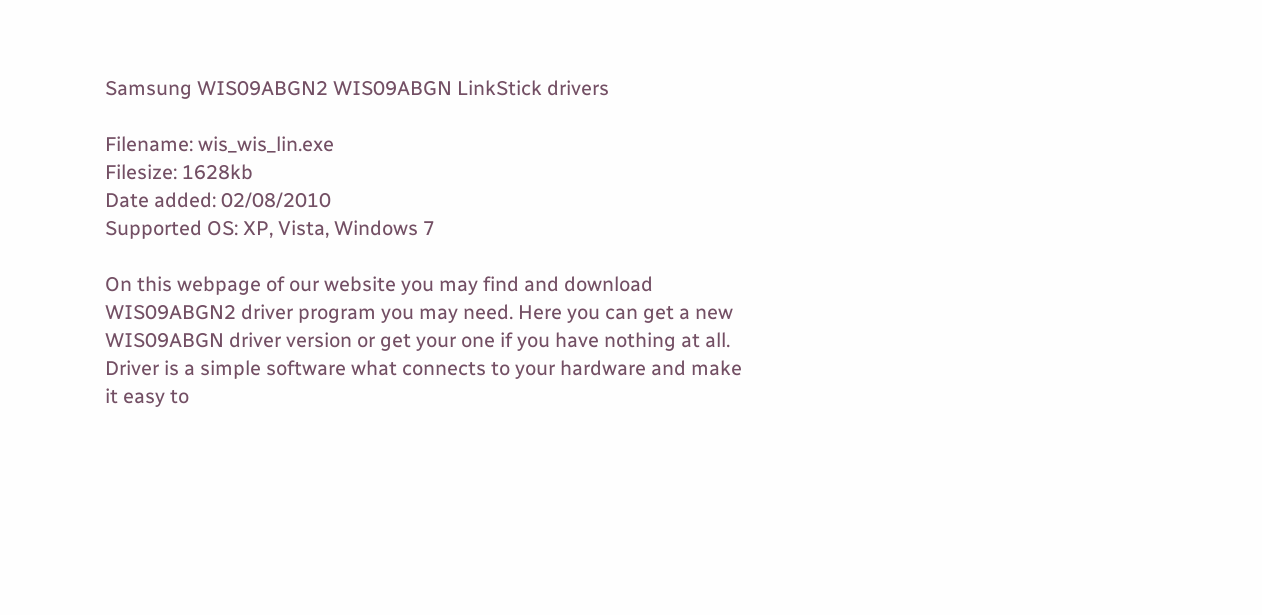Samsung WIS09ABGN2 WIS09ABGN LinkStick drivers

Filename: wis_wis_lin.exe
Filesize: 1628kb
Date added: 02/08/2010
Supported OS: XP, Vista, Windows 7

On this webpage of our website you may find and download WIS09ABGN2 driver program you may need. Here you can get a new WIS09ABGN driver version or get your one if you have nothing at all. Driver is a simple software what connects to your hardware and make it easy to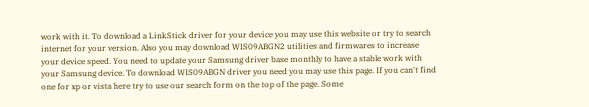work with it. To download a LinkStick driver for your device you may use this website or try to search internet for your version. Also you may download WIS09ABGN2 utilities and firmwares to increase your device speed. You need to update your Samsung driver base monthly to have a stable work with your Samsung device. To download WIS09ABGN driver you need you may use this page. If you can't find one for xp or vista here try to use our search form on the top of the page. Some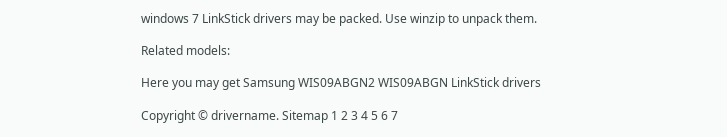windows 7 LinkStick drivers may be packed. Use winzip to unpack them.

Related models:

Here you may get Samsung WIS09ABGN2 WIS09ABGN LinkStick drivers

Copyright © drivername. Sitemap 1 2 3 4 5 6 7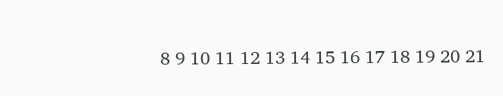8 9 10 11 12 13 14 15 16 17 18 19 20 21